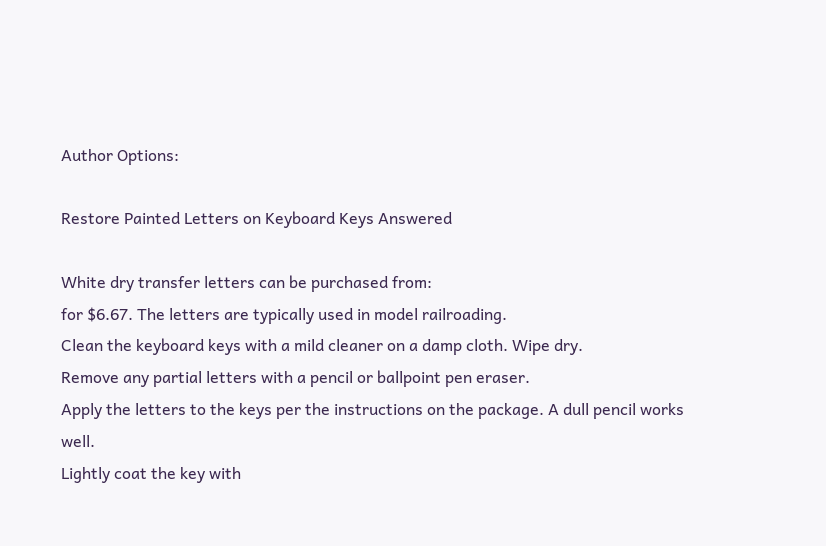Author Options:

Restore Painted Letters on Keyboard Keys Answered

White dry transfer letters can be purchased from:
for $6.67. The letters are typically used in model railroading.
Clean the keyboard keys with a mild cleaner on a damp cloth. Wipe dry.
Remove any partial letters with a pencil or ballpoint pen eraser.
Apply the letters to the keys per the instructions on the package. A dull pencil works well.
Lightly coat the key with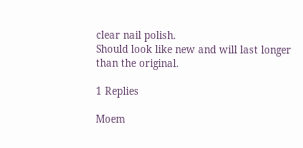clear nail polish.
Should look like new and will last longer than the original.

1 Replies

Moem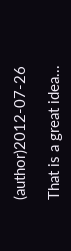(author)2012-07-26

That is a great idea...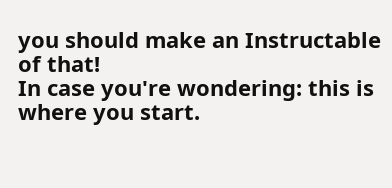you should make an Instructable of that!
In case you're wondering: this is where you start.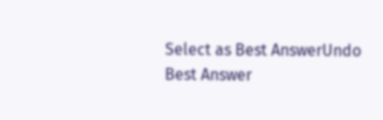Select as Best AnswerUndo Best Answer